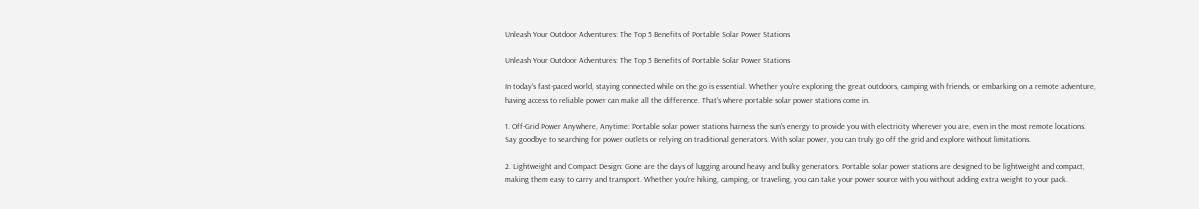Unleash Your Outdoor Adventures: The Top 5 Benefits of Portable Solar Power Stations

Unleash Your Outdoor Adventures: The Top 5 Benefits of Portable Solar Power Stations

In today's fast-paced world, staying connected while on the go is essential. Whether you're exploring the great outdoors, camping with friends, or embarking on a remote adventure, having access to reliable power can make all the difference. That's where portable solar power stations come in.

1. Off-Grid Power Anywhere, Anytime: Portable solar power stations harness the sun's energy to provide you with electricity wherever you are, even in the most remote locations. Say goodbye to searching for power outlets or relying on traditional generators. With solar power, you can truly go off the grid and explore without limitations.

2. Lightweight and Compact Design: Gone are the days of lugging around heavy and bulky generators. Portable solar power stations are designed to be lightweight and compact, making them easy to carry and transport. Whether you're hiking, camping, or traveling, you can take your power source with you without adding extra weight to your pack.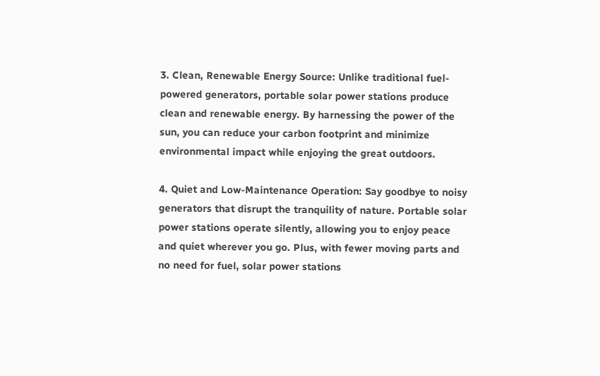3. Clean, Renewable Energy Source: Unlike traditional fuel-powered generators, portable solar power stations produce clean and renewable energy. By harnessing the power of the sun, you can reduce your carbon footprint and minimize environmental impact while enjoying the great outdoors.

4. Quiet and Low-Maintenance Operation: Say goodbye to noisy generators that disrupt the tranquility of nature. Portable solar power stations operate silently, allowing you to enjoy peace and quiet wherever you go. Plus, with fewer moving parts and no need for fuel, solar power stations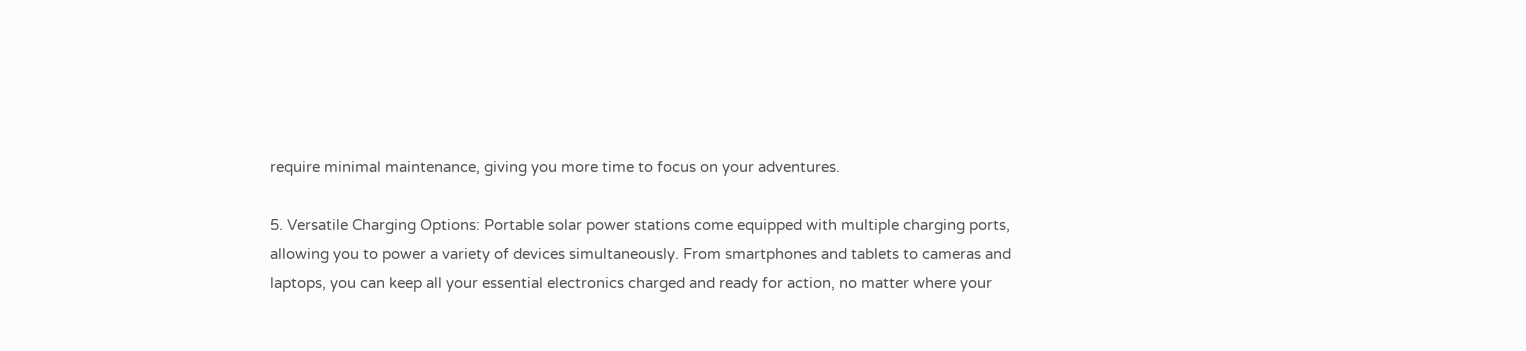require minimal maintenance, giving you more time to focus on your adventures.

5. Versatile Charging Options: Portable solar power stations come equipped with multiple charging ports, allowing you to power a variety of devices simultaneously. From smartphones and tablets to cameras and laptops, you can keep all your essential electronics charged and ready for action, no matter where your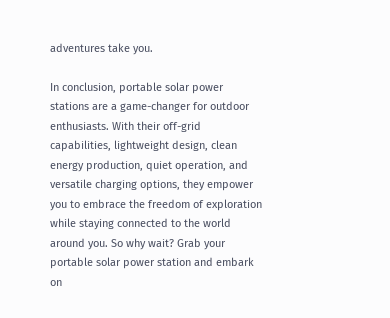adventures take you.

In conclusion, portable solar power stations are a game-changer for outdoor enthusiasts. With their off-grid capabilities, lightweight design, clean energy production, quiet operation, and versatile charging options, they empower you to embrace the freedom of exploration while staying connected to the world around you. So why wait? Grab your portable solar power station and embark on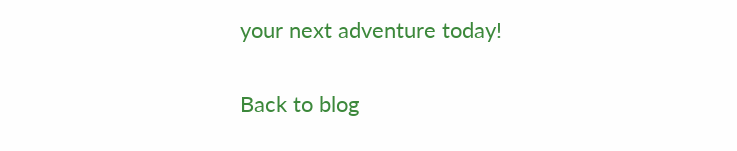your next adventure today!

Back to blog